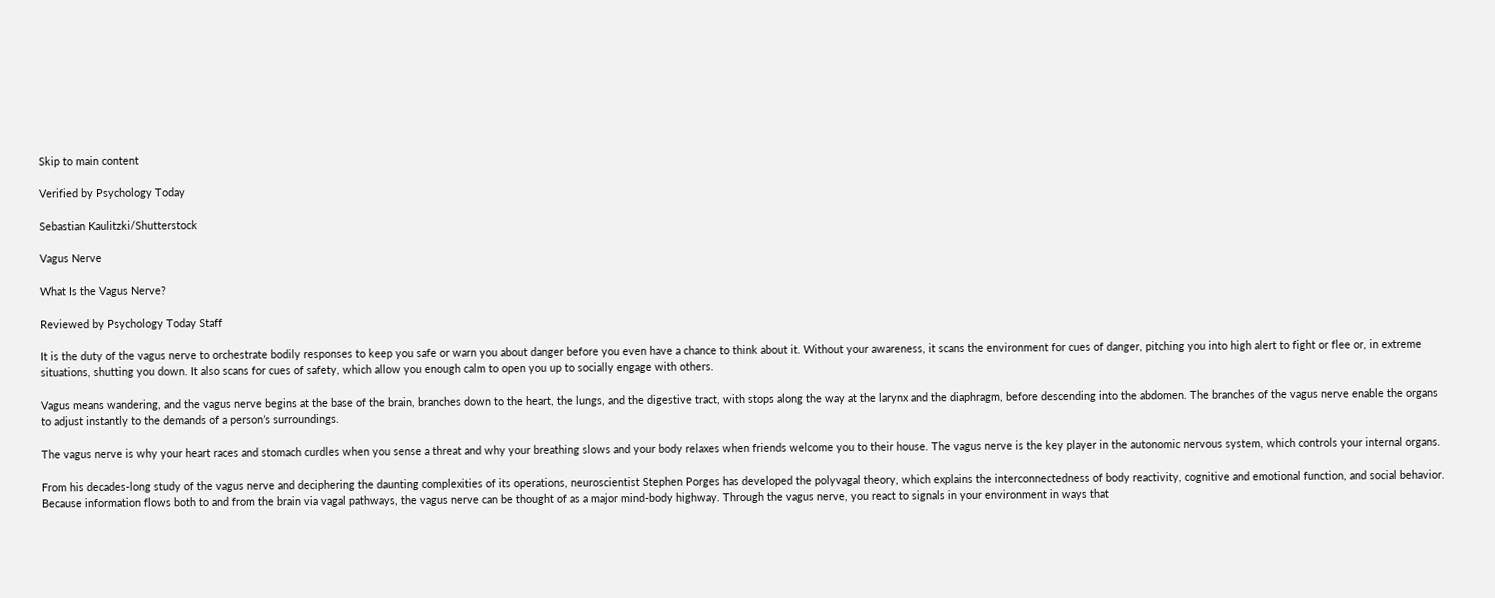Skip to main content

Verified by Psychology Today

Sebastian Kaulitzki/Shutterstock

Vagus Nerve

What Is the Vagus Nerve?

Reviewed by Psychology Today Staff

It is the duty of the vagus nerve to orchestrate bodily responses to keep you safe or warn you about danger before you even have a chance to think about it. Without your awareness, it scans the environment for cues of danger, pitching you into high alert to fight or flee or, in extreme situations, shutting you down. It also scans for cues of safety, which allow you enough calm to open you up to socially engage with others.

Vagus means wandering, and the vagus nerve begins at the base of the brain, branches down to the heart, the lungs, and the digestive tract, with stops along the way at the larynx and the diaphragm, before descending into the abdomen. The branches of the vagus nerve enable the organs to adjust instantly to the demands of a person’s surroundings.

The vagus nerve is why your heart races and stomach curdles when you sense a threat and why your breathing slows and your body relaxes when friends welcome you to their house. The vagus nerve is the key player in the autonomic nervous system, which controls your internal organs.

From his decades-long study of the vagus nerve and deciphering the daunting complexities of its operations, neuroscientist Stephen Porges has developed the polyvagal theory, which explains the interconnectedness of body reactivity, cognitive and emotional function, and social behavior. Because information flows both to and from the brain via vagal pathways, the vagus nerve can be thought of as a major mind-body highway. Through the vagus nerve, you react to signals in your environment in ways that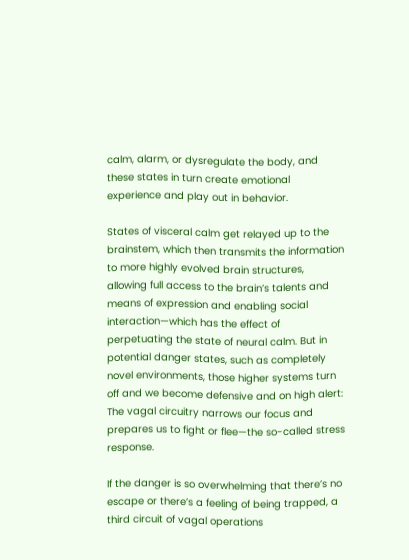calm, alarm, or dysregulate the body, and these states in turn create emotional experience and play out in behavior.

States of visceral calm get relayed up to the brainstem, which then transmits the information to more highly evolved brain structures, allowing full access to the brain’s talents and means of expression and enabling social interaction—which has the effect of perpetuating the state of neural calm. But in potential danger states, such as completely novel environments, those higher systems turn off and we become defensive and on high alert: The vagal circuitry narrows our focus and prepares us to fight or flee—the so-called stress response.

If the danger is so overwhelming that there’s no escape or there’s a feeling of being trapped, a third circuit of vagal operations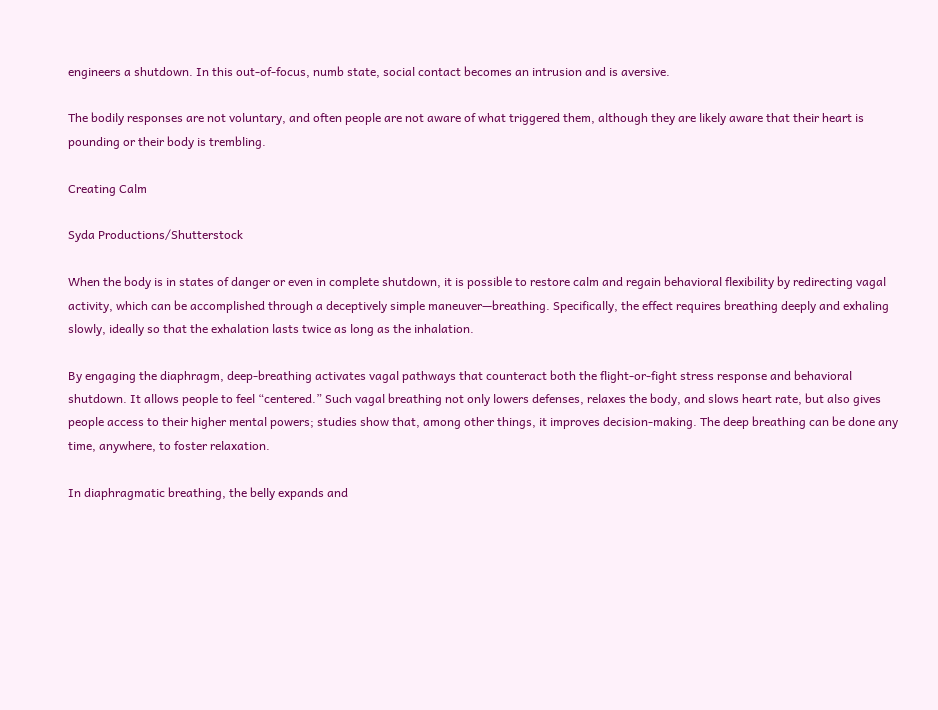engineers a shutdown. In this out-of-focus, numb state, social contact becomes an intrusion and is aversive.

The bodily responses are not voluntary, and often people are not aware of what triggered them, although they are likely aware that their heart is pounding or their body is trembling.

Creating Calm

Syda Productions/Shutterstock

When the body is in states of danger or even in complete shutdown, it is possible to restore calm and regain behavioral flexibility by redirecting vagal activity, which can be accomplished through a deceptively simple maneuver—breathing. Specifically, the effect requires breathing deeply and exhaling slowly, ideally so that the exhalation lasts twice as long as the inhalation.

By engaging the diaphragm, deep-breathing activates vagal pathways that counteract both the flight-or-fight stress response and behavioral shutdown. It allows people to feel “centered.” Such vagal breathing not only lowers defenses, relaxes the body, and slows heart rate, but also gives people access to their higher mental powers; studies show that, among other things, it improves decision-making. The deep breathing can be done any time, anywhere, to foster relaxation.

In diaphragmatic breathing, the belly expands and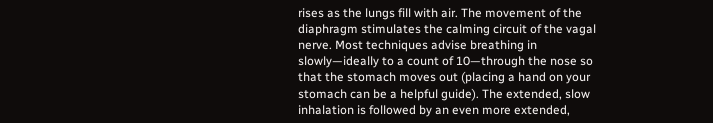rises as the lungs fill with air. The movement of the diaphragm stimulates the calming circuit of the vagal nerve. Most techniques advise breathing in slowly—ideally to a count of 10—through the nose so that the stomach moves out (placing a hand on your stomach can be a helpful guide). The extended, slow inhalation is followed by an even more extended,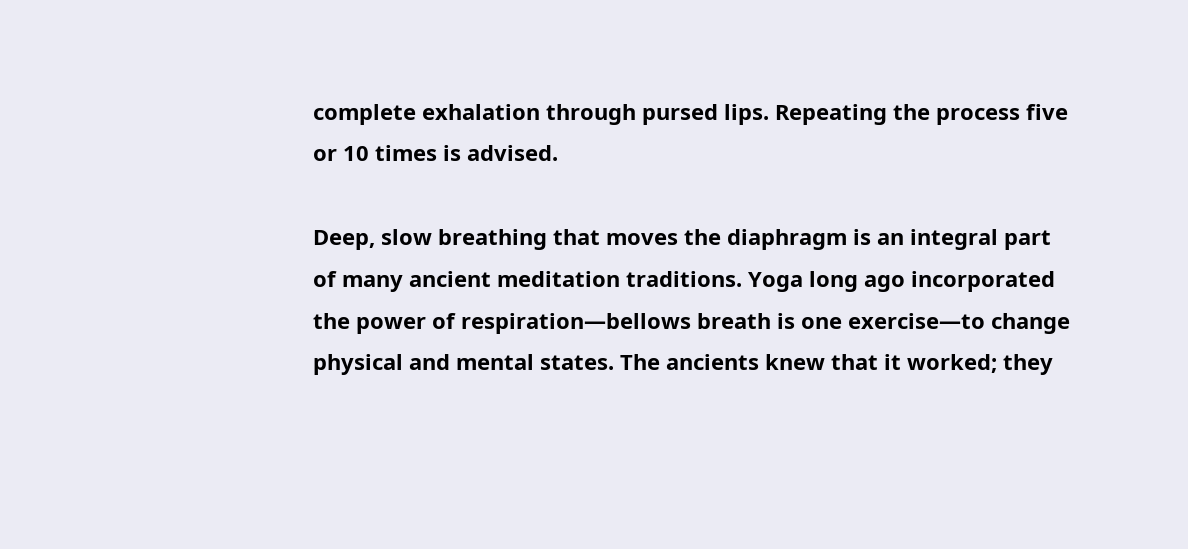complete exhalation through pursed lips. Repeating the process five or 10 times is advised.

Deep, slow breathing that moves the diaphragm is an integral part of many ancient meditation traditions. Yoga long ago incorporated the power of respiration—bellows breath is one exercise—to change physical and mental states. The ancients knew that it worked; they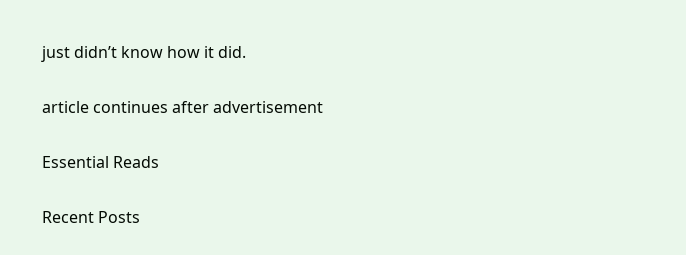just didn’t know how it did.

article continues after advertisement

Essential Reads

Recent Posts